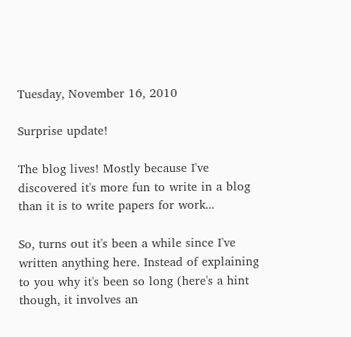Tuesday, November 16, 2010

Surprise update!

The blog lives! Mostly because I've discovered it's more fun to write in a blog than it is to write papers for work...

So, turns out it's been a while since I've written anything here. Instead of explaining to you why it's been so long (here's a hint though, it involves an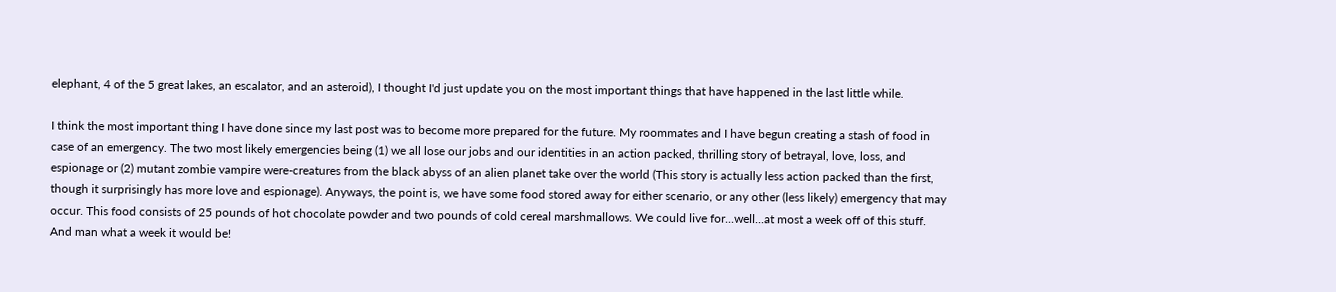elephant, 4 of the 5 great lakes, an escalator, and an asteroid), I thought I'd just update you on the most important things that have happened in the last little while.

I think the most important thing I have done since my last post was to become more prepared for the future. My roommates and I have begun creating a stash of food in case of an emergency. The two most likely emergencies being (1) we all lose our jobs and our identities in an action packed, thrilling story of betrayal, love, loss, and espionage or (2) mutant zombie vampire were-creatures from the black abyss of an alien planet take over the world (This story is actually less action packed than the first, though it surprisingly has more love and espionage). Anyways, the point is, we have some food stored away for either scenario, or any other (less likely) emergency that may occur. This food consists of 25 pounds of hot chocolate powder and two pounds of cold cereal marshmallows. We could live for...well...at most a week off of this stuff. And man what a week it would be!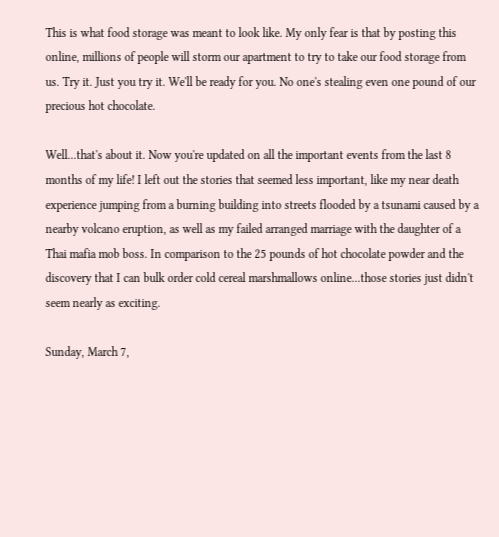This is what food storage was meant to look like. My only fear is that by posting this online, millions of people will storm our apartment to try to take our food storage from us. Try it. Just you try it. We'll be ready for you. No one's stealing even one pound of our precious hot chocolate.

Well...that's about it. Now you're updated on all the important events from the last 8 months of my life! I left out the stories that seemed less important, like my near death experience jumping from a burning building into streets flooded by a tsunami caused by a nearby volcano eruption, as well as my failed arranged marriage with the daughter of a Thai mafia mob boss. In comparison to the 25 pounds of hot chocolate powder and the discovery that I can bulk order cold cereal marshmallows online...those stories just didn't seem nearly as exciting.

Sunday, March 7,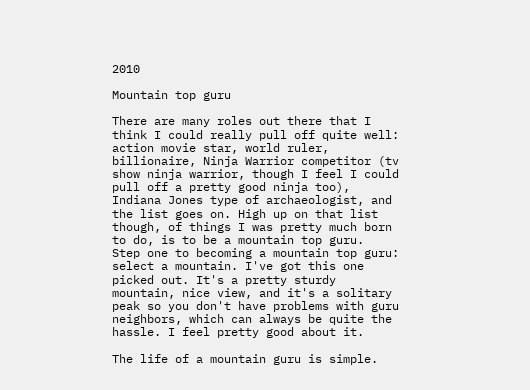2010

Mountain top guru

There are many roles out there that I think I could really pull off quite well: action movie star, world ruler, billionaire, Ninja Warrior competitor (tv show ninja warrior, though I feel I could pull off a pretty good ninja too), Indiana Jones type of archaeologist, and the list goes on. High up on that list though, of things I was pretty much born to do, is to be a mountain top guru.
Step one to becoming a mountain top guru: select a mountain. I've got this one picked out. It's a pretty sturdy mountain, nice view, and it's a solitary peak so you don't have problems with guru neighbors, which can always be quite the hassle. I feel pretty good about it.

The life of a mountain guru is simple.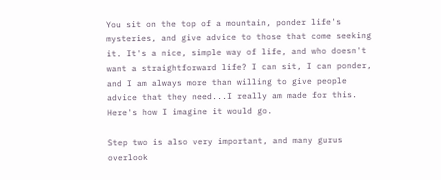You sit on the top of a mountain, ponder life's mysteries, and give advice to those that come seeking it. It's a nice, simple way of life, and who doesn't want a straightforward life? I can sit, I can ponder, and I am always more than willing to give people advice that they need...I really am made for this. Here's how I imagine it would go.

Step two is also very important, and many gurus overlook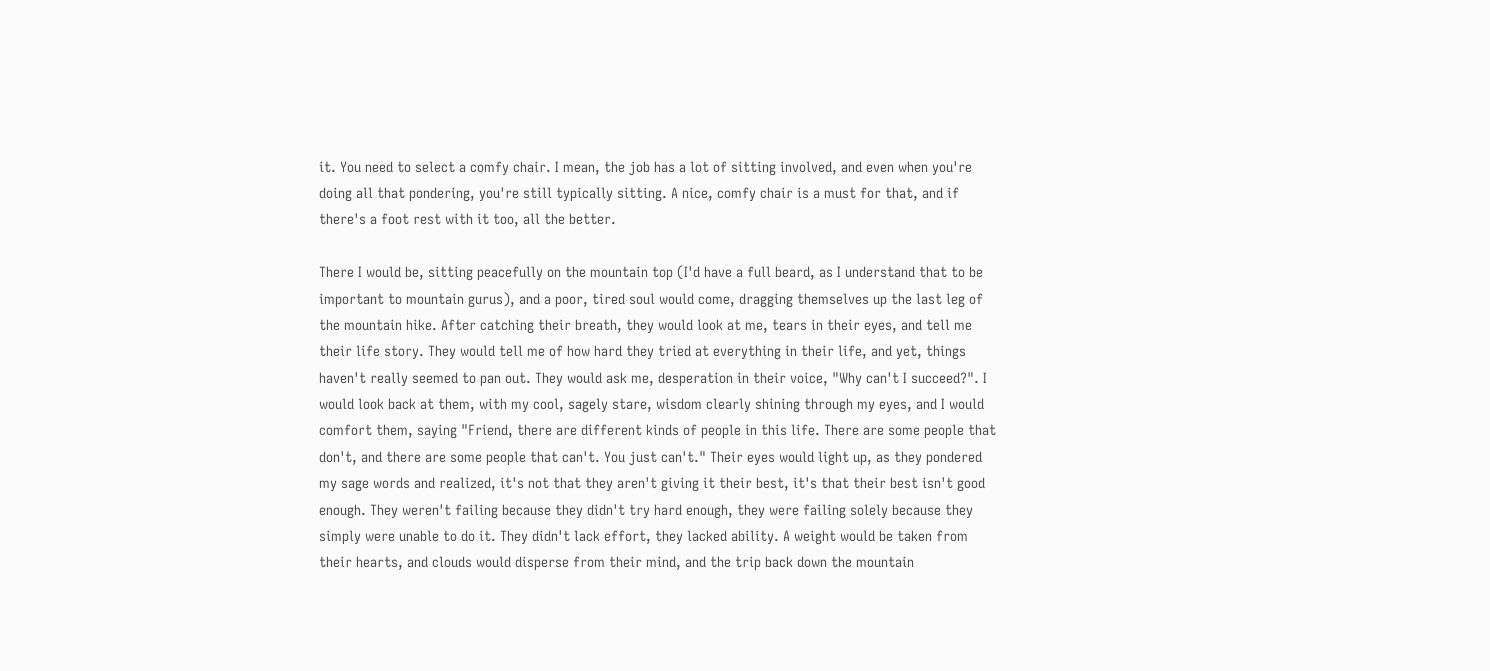it. You need to select a comfy chair. I mean, the job has a lot of sitting involved, and even when you're doing all that pondering, you're still typically sitting. A nice, comfy chair is a must for that, and if there's a foot rest with it too, all the better.

There I would be, sitting peacefully on the mountain top (I'd have a full beard, as I understand that to be important to mountain gurus), and a poor, tired soul would come, dragging themselves up the last leg of the mountain hike. After catching their breath, they would look at me, tears in their eyes, and tell me their life story. They would tell me of how hard they tried at everything in their life, and yet, things haven't really seemed to pan out. They would ask me, desperation in their voice, "Why can't I succeed?". I would look back at them, with my cool, sagely stare, wisdom clearly shining through my eyes, and I would comfort them, saying "Friend, there are different kinds of people in this life. There are some people that don't, and there are some people that can't. You just can't." Their eyes would light up, as they pondered my sage words and realized, it's not that they aren't giving it their best, it's that their best isn't good enough. They weren't failing because they didn't try hard enough, they were failing solely because they simply were unable to do it. They didn't lack effort, they lacked ability. A weight would be taken from their hearts, and clouds would disperse from their mind, and the trip back down the mountain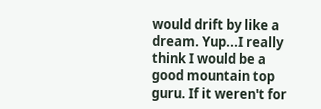would drift by like a dream. Yup...I really think I would be a good mountain top guru. If it weren't for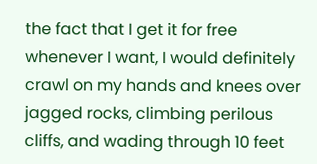the fact that I get it for free whenever I want, I would definitely crawl on my hands and knees over jagged rocks, climbing perilous cliffs, and wading through 10 feet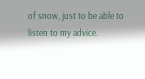of snow, just to be able to listen to my advice.